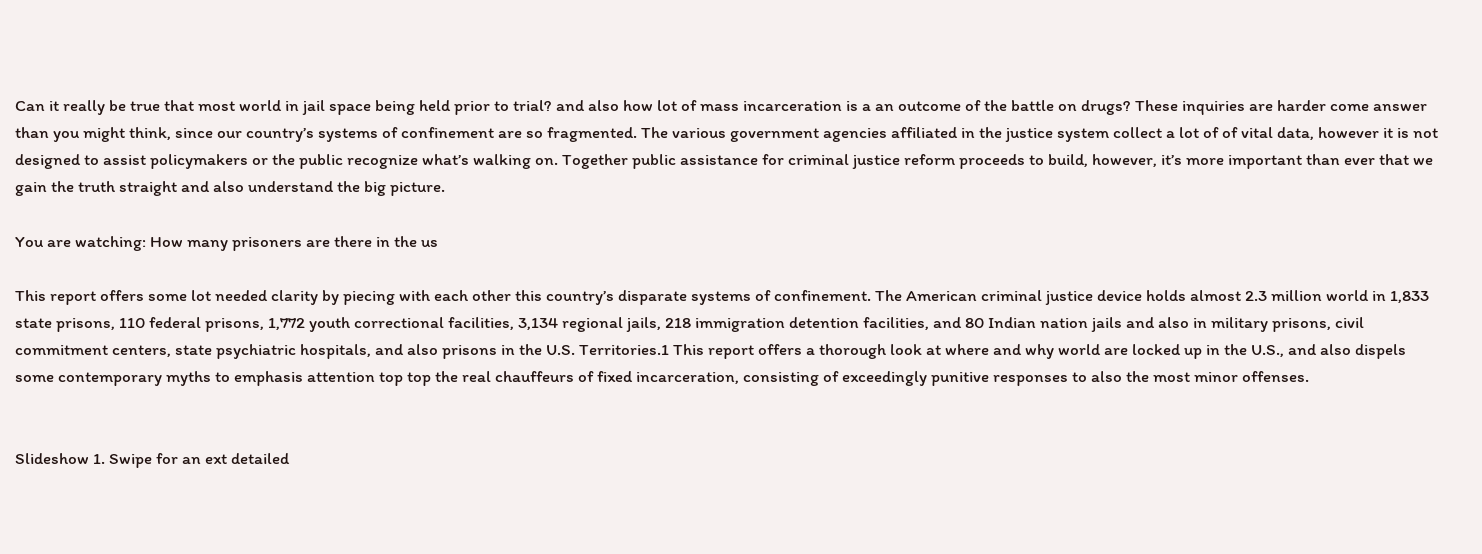Can it really be true that most world in jail space being held prior to trial? and also how lot of mass incarceration is a an outcome of the battle on drugs? These inquiries are harder come answer than you might think, since our country’s systems of confinement are so fragmented. The various government agencies affiliated in the justice system collect a lot of of vital data, however it is not designed to assist policymakers or the public recognize what’s walking on. Together public assistance for criminal justice reform proceeds to build, however, it’s more important than ever that we gain the truth straight and also understand the big picture.

You are watching: How many prisoners are there in the us

This report offers some lot needed clarity by piecing with each other this country’s disparate systems of confinement. The American criminal justice device holds almost 2.3 million world in 1,833 state prisons, 110 federal prisons, 1,772 youth correctional facilities, 3,134 regional jails, 218 immigration detention facilities, and 80 Indian nation jails and also in military prisons, civil commitment centers, state psychiatric hospitals, and also prisons in the U.S. Territories.1 This report offers a thorough look at where and why world are locked up in the U.S., and also dispels some contemporary myths to emphasis attention top top the real chauffeurs of fixed incarceration, consisting of exceedingly punitive responses to also the most minor offenses.


Slideshow 1. Swipe for an ext detailed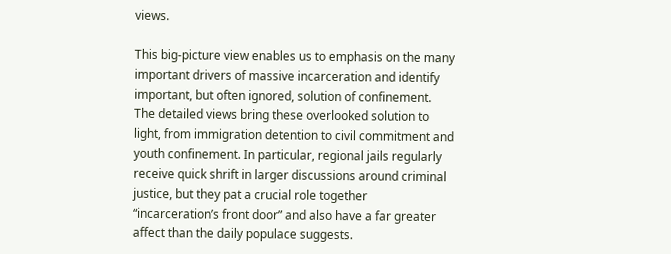views.

This big-picture view enables us to emphasis on the many important drivers of massive incarceration and identify important, but often ignored, solution of confinement. The detailed views bring these overlooked solution to light, from immigration detention to civil commitment and youth confinement. In particular, regional jails regularly receive quick shrift in larger discussions around criminal justice, but they pat a crucial role together “incarceration’s front door” and also have a far greater affect than the daily populace suggests.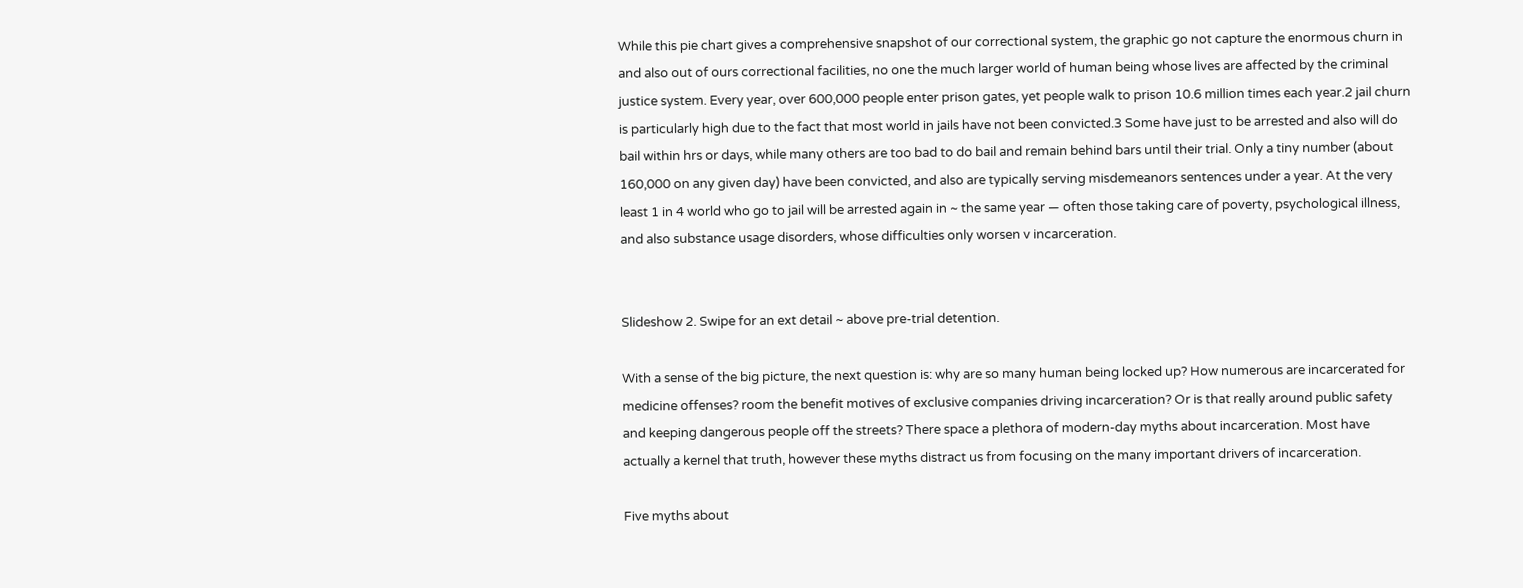While this pie chart gives a comprehensive snapshot of our correctional system, the graphic go not capture the enormous churn in and also out of ours correctional facilities, no one the much larger world of human being whose lives are affected by the criminal justice system. Every year, over 600,000 people enter prison gates, yet people walk to prison 10.6 million times each year.2 jail churn is particularly high due to the fact that most world in jails have not been convicted.3 Some have just to be arrested and also will do bail within hrs or days, while many others are too bad to do bail and remain behind bars until their trial. Only a tiny number (about 160,000 on any given day) have been convicted, and also are typically serving misdemeanors sentences under a year. At the very least 1 in 4 world who go to jail will be arrested again in ~ the same year — often those taking care of poverty, psychological illness, and also substance usage disorders, whose difficulties only worsen v incarceration.


Slideshow 2. Swipe for an ext detail ~ above pre-trial detention.

With a sense of the big picture, the next question is: why are so many human being locked up? How numerous are incarcerated for medicine offenses? room the benefit motives of exclusive companies driving incarceration? Or is that really around public safety and keeping dangerous people off the streets? There space a plethora of modern-day myths about incarceration. Most have actually a kernel that truth, however these myths distract us from focusing on the many important drivers of incarceration.

Five myths about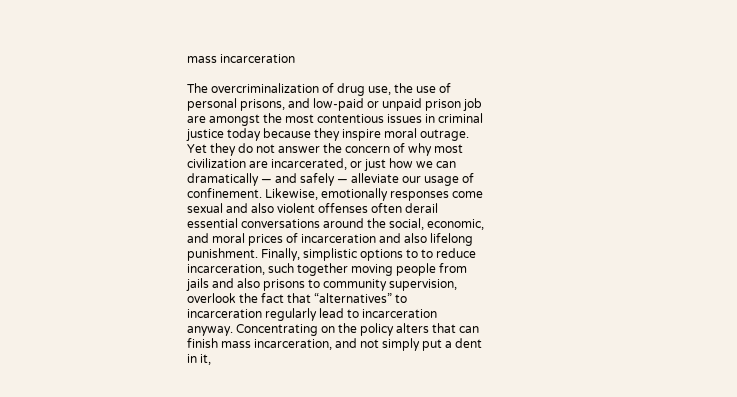mass incarceration

The overcriminalization of drug use, the use of personal prisons, and low-paid or unpaid prison job are amongst the most contentious issues in criminal justice today because they inspire moral outrage. Yet they do not answer the concern of why most civilization are incarcerated, or just how we can dramatically — and safely — alleviate our usage of confinement. Likewise, emotionally responses come sexual and also violent offenses often derail essential conversations around the social, economic, and moral prices of incarceration and also lifelong punishment. Finally, simplistic options to to reduce incarceration, such together moving people from jails and also prisons to community supervision, overlook the fact that “alternatives” to incarceration regularly lead to incarceration anyway. Concentrating on the policy alters that can finish mass incarceration, and not simply put a dent in it,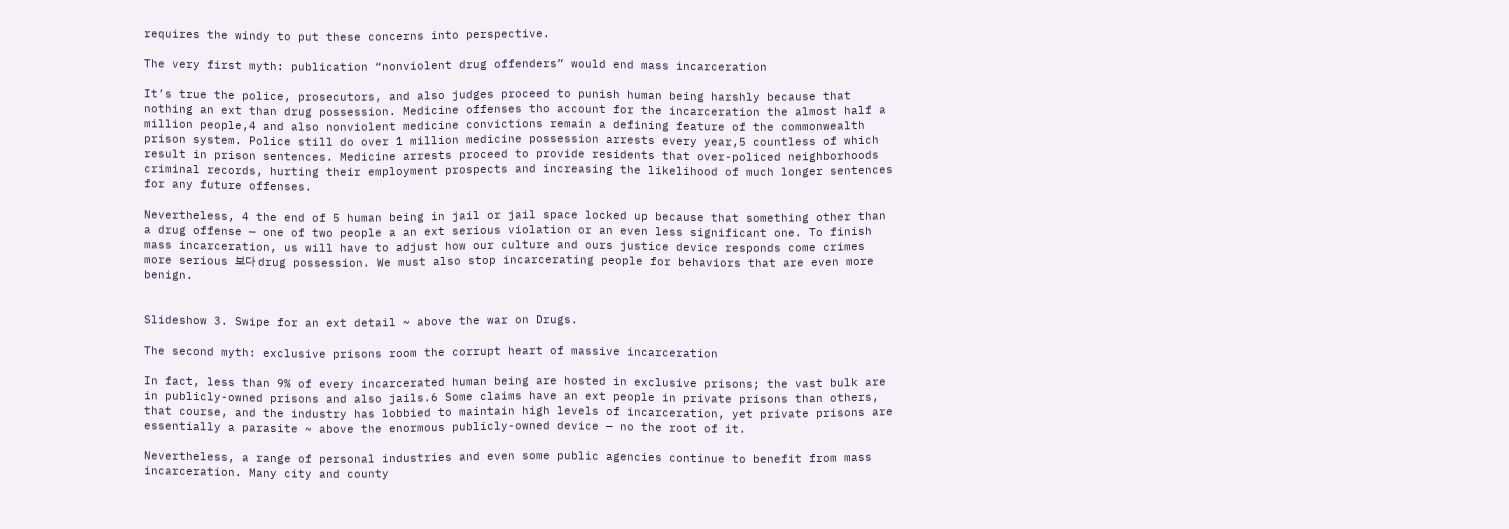requires the windy to put these concerns into perspective.

The very first myth: publication “nonviolent drug offenders” would end mass incarceration

It’s true the police, prosecutors, and also judges proceed to punish human being harshly because that nothing an ext than drug possession. Medicine offenses tho account for the incarceration the almost half a million people,4 and also nonviolent medicine convictions remain a defining feature of the commonwealth prison system. Police still do over 1 million medicine possession arrests every year,5 countless of which result in prison sentences. Medicine arrests proceed to provide residents that over-policed neighborhoods criminal records, hurting their employment prospects and increasing the likelihood of much longer sentences for any future offenses.

Nevertheless, 4 the end of 5 human being in jail or jail space locked up because that something other than a drug offense — one of two people a an ext serious violation or an even less significant one. To finish mass incarceration, us will have to adjust how our culture and ours justice device responds come crimes more serious 보다 drug possession. We must also stop incarcerating people for behaviors that are even more benign.


Slideshow 3. Swipe for an ext detail ~ above the war on Drugs.

The second myth: exclusive prisons room the corrupt heart of massive incarceration

In fact, less than 9% of every incarcerated human being are hosted in exclusive prisons; the vast bulk are in publicly-owned prisons and also jails.6 Some claims have an ext people in private prisons than others, that course, and the industry has lobbied to maintain high levels of incarceration, yet private prisons are essentially a parasite ~ above the enormous publicly-owned device — no the root of it.

Nevertheless, a range of personal industries and even some public agencies continue to benefit from mass incarceration. Many city and county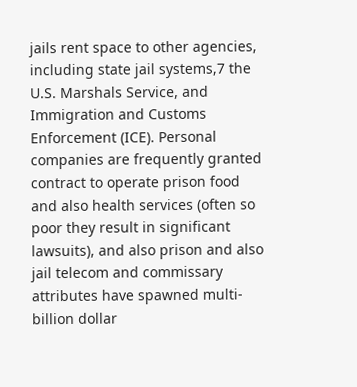jails rent space to other agencies, including state jail systems,7 the U.S. Marshals Service, and Immigration and Customs Enforcement (ICE). Personal companies are frequently granted contract to operate prison food and also health services (often so poor they result in significant lawsuits), and also prison and also jail telecom and commissary attributes have spawned multi-billion dollar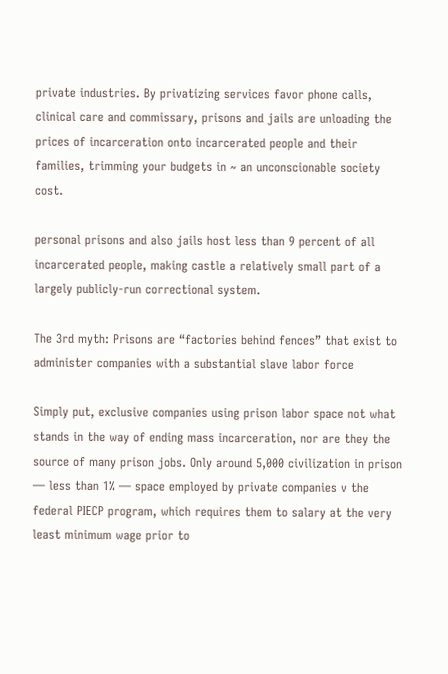private industries. By privatizing services favor phone calls, clinical care and commissary, prisons and jails are unloading the prices of incarceration onto incarcerated people and their families, trimming your budgets in ~ an unconscionable society cost.

personal prisons and also jails host less than 9 percent of all incarcerated people, making castle a relatively small part of a largely publicly-run correctional system.

The 3rd myth: Prisons are “factories behind fences” that exist to administer companies with a substantial slave labor force

Simply put, exclusive companies using prison labor space not what stands in the way of ending mass incarceration, nor are they the source of many prison jobs. Only around 5,000 civilization in prison — less than 1% — space employed by private companies v the federal PIECP program, which requires them to salary at the very least minimum wage prior to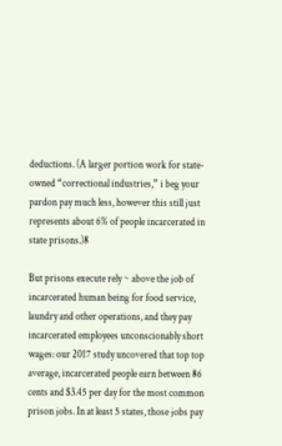deductions. (A larger portion work for state-owned “correctional industries,” i beg your pardon pay much less, however this still just represents about 6% of people incarcerated in state prisons.)8

But prisons execute rely ~ above the job of incarcerated human being for food service, laundry and other operations, and they pay incarcerated employees unconscionably short wages: our 2017 study uncovered that top top average, incarcerated people earn between 86 cents and $3.45 per day for the most common prison jobs. In at least 5 states, those jobs pay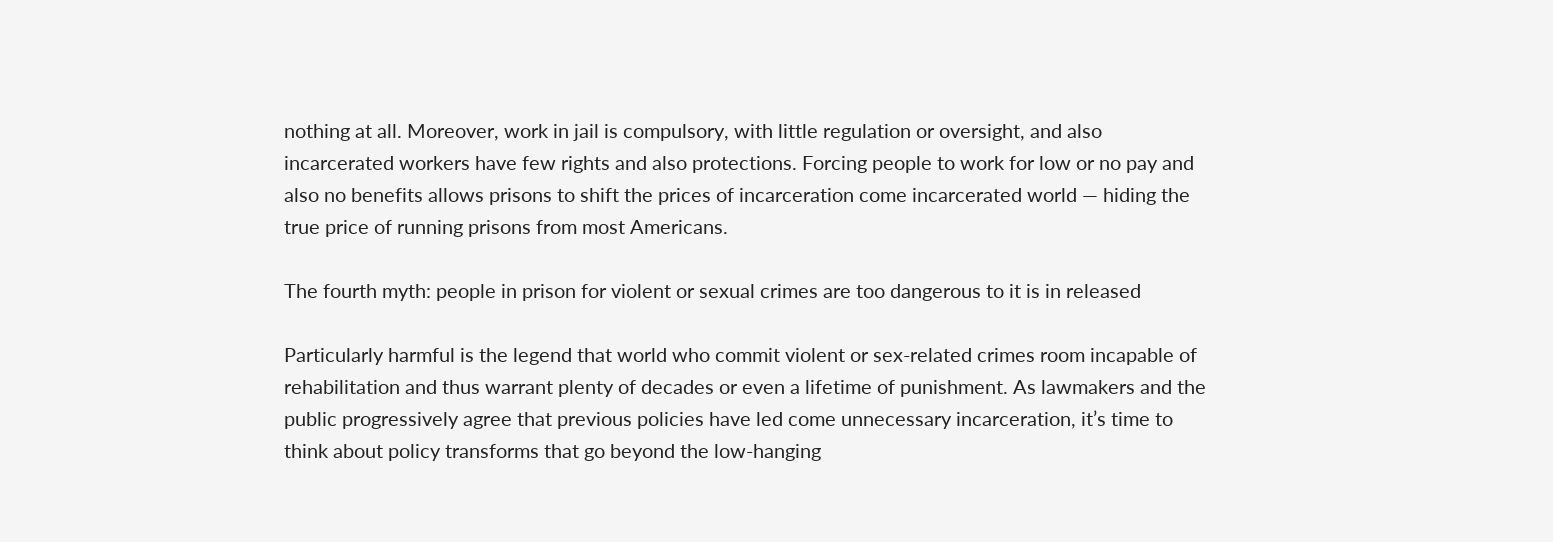nothing at all. Moreover, work in jail is compulsory, with little regulation or oversight, and also incarcerated workers have few rights and also protections. Forcing people to work for low or no pay and also no benefits allows prisons to shift the prices of incarceration come incarcerated world — hiding the true price of running prisons from most Americans.

The fourth myth: people in prison for violent or sexual crimes are too dangerous to it is in released

Particularly harmful is the legend that world who commit violent or sex-related crimes room incapable of rehabilitation and thus warrant plenty of decades or even a lifetime of punishment. As lawmakers and the public progressively agree that previous policies have led come unnecessary incarceration, it’s time to think about policy transforms that go beyond the low-hanging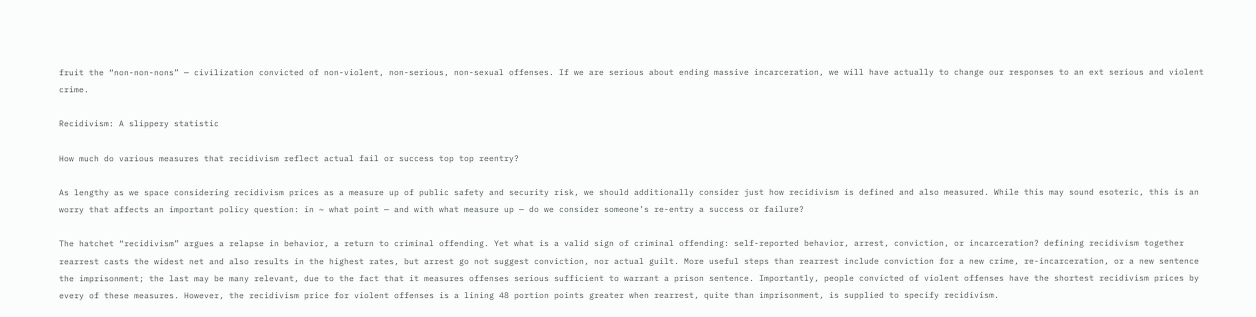fruit the “non-non-nons” — civilization convicted of non-violent, non-serious, non-sexual offenses. If we are serious about ending massive incarceration, we will have actually to change our responses to an ext serious and violent crime.

Recidivism: A slippery statistic

How much do various measures that recidivism reflect actual fail or success top top reentry?

As lengthy as we space considering recidivism prices as a measure up of public safety and security risk, we should additionally consider just how recidivism is defined and also measured. While this may sound esoteric, this is an worry that affects an important policy question: in ~ what point — and with what measure up — do we consider someone’s re-entry a success or failure?

The hatchet “recidivism” argues a relapse in behavior, a return to criminal offending. Yet what is a valid sign of criminal offending: self-reported behavior, arrest, conviction, or incarceration? defining recidivism together rearrest casts the widest net and also results in the highest rates, but arrest go not suggest conviction, nor actual guilt. More useful steps than rearrest include conviction for a new crime, re-incarceration, or a new sentence the imprisonment; the last may be many relevant, due to the fact that it measures offenses serious sufficient to warrant a prison sentence. Importantly, people convicted of violent offenses have the shortest recidivism prices by every of these measures. However, the recidivism price for violent offenses is a lining 48 portion points greater when rearrest, quite than imprisonment, is supplied to specify recidivism.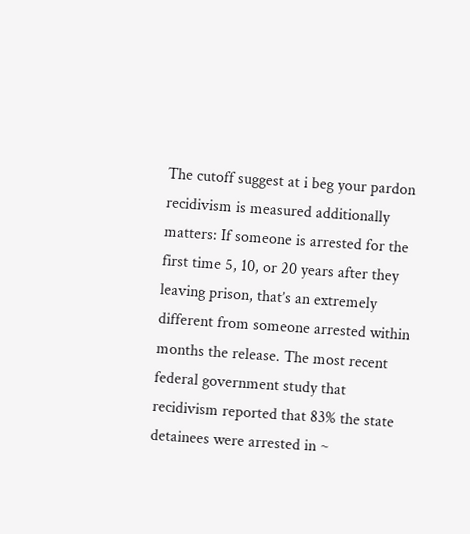The cutoff suggest at i beg your pardon recidivism is measured additionally matters: If someone is arrested for the first time 5, 10, or 20 years after they leaving prison, that’s an extremely different from someone arrested within months the release. The most recent federal government study that recidivism reported that 83% the state detainees were arrested in ~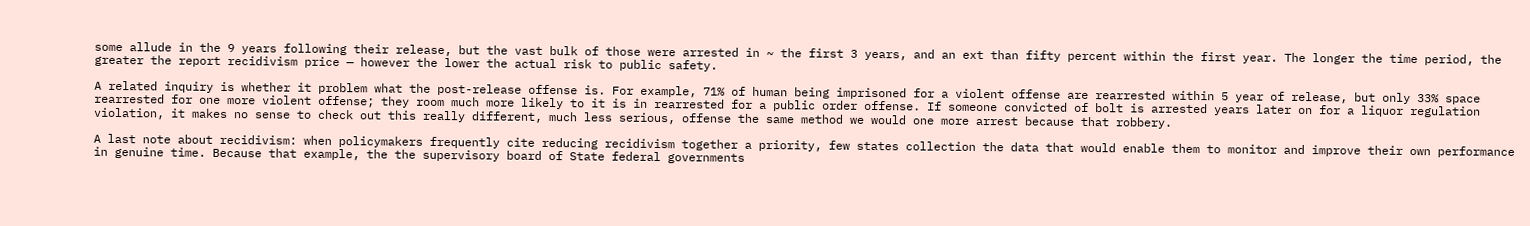some allude in the 9 years following their release, but the vast bulk of those were arrested in ~ the first 3 years, and an ext than fifty percent within the first year. The longer the time period, the greater the report recidivism price — however the lower the actual risk to public safety.

A related inquiry is whether it problem what the post-release offense is. For example, 71% of human being imprisoned for a violent offense are rearrested within 5 year of release, but only 33% space rearrested for one more violent offense; they room much more likely to it is in rearrested for a public order offense. If someone convicted of bolt is arrested years later on for a liquor regulation violation, it makes no sense to check out this really different, much less serious, offense the same method we would one more arrest because that robbery.

A last note about recidivism: when policymakers frequently cite reducing recidivism together a priority, few states collection the data that would enable them to monitor and improve their own performance in genuine time. Because that example, the the supervisory board of State federal governments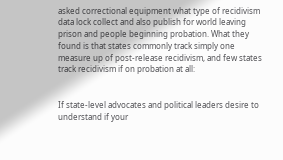asked correctional equipment what type of recidivism data lock collect and also publish for world leaving prison and people beginning probation. What they found is that states commonly track simply one measure up of post-release recidivism, and few states track recidivism if on probation at all:


If state-level advocates and political leaders desire to understand if your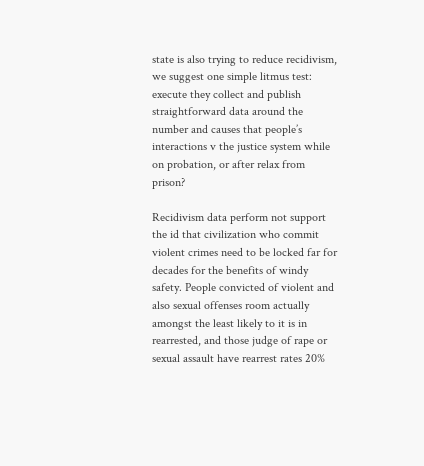state is also trying to reduce recidivism, we suggest one simple litmus test: execute they collect and publish straightforward data around the number and causes that people’s interactions v the justice system while on probation, or after relax from prison?

Recidivism data perform not support the id that civilization who commit violent crimes need to be locked far for decades for the benefits of windy safety. People convicted of violent and also sexual offenses room actually amongst the least likely to it is in rearrested, and those judge of rape or sexual assault have rearrest rates 20%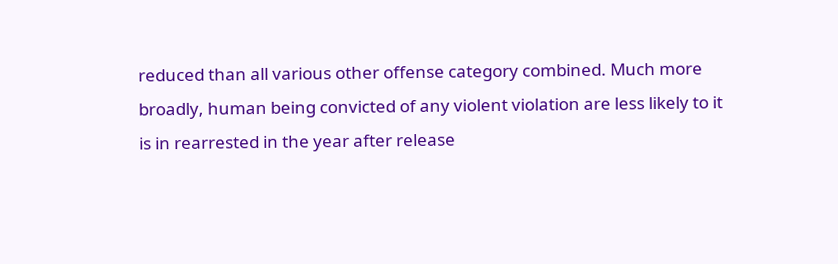reduced than all various other offense category combined. Much more broadly, human being convicted of any violent violation are less likely to it is in rearrested in the year after release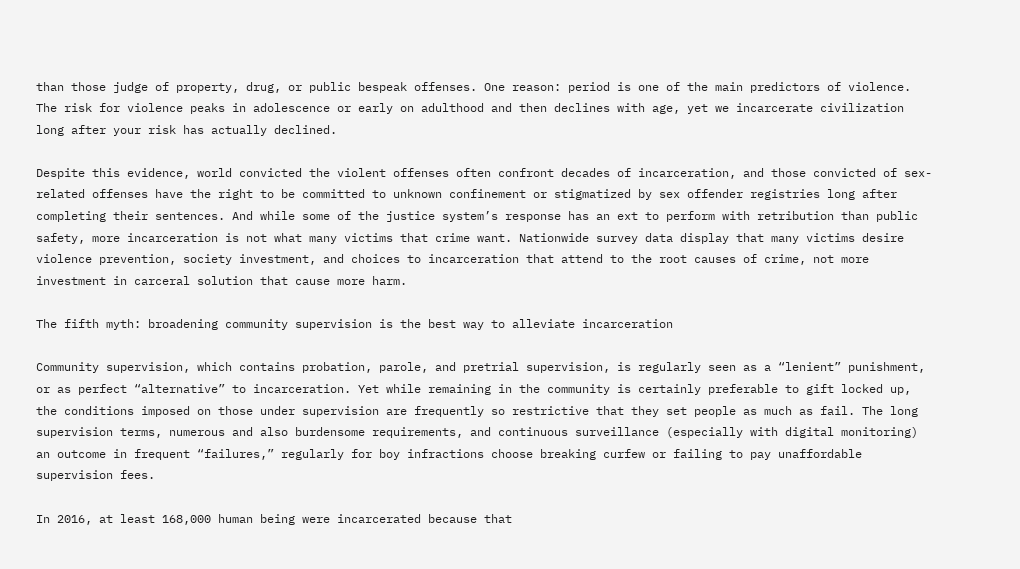than those judge of property, drug, or public bespeak offenses. One reason: period is one of the main predictors of violence. The risk for violence peaks in adolescence or early on adulthood and then declines with age, yet we incarcerate civilization long after your risk has actually declined.

Despite this evidence, world convicted the violent offenses often confront decades of incarceration, and those convicted of sex-related offenses have the right to be committed to unknown confinement or stigmatized by sex offender registries long after completing their sentences. And while some of the justice system’s response has an ext to perform with retribution than public safety, more incarceration is not what many victims that crime want. Nationwide survey data display that many victims desire violence prevention, society investment, and choices to incarceration that attend to the root causes of crime, not more investment in carceral solution that cause more harm.

The fifth myth: broadening community supervision is the best way to alleviate incarceration

Community supervision, which contains probation, parole, and pretrial supervision, is regularly seen as a “lenient” punishment, or as perfect “alternative” to incarceration. Yet while remaining in the community is certainly preferable to gift locked up, the conditions imposed on those under supervision are frequently so restrictive that they set people as much as fail. The long supervision terms, numerous and also burdensome requirements, and continuous surveillance (especially with digital monitoring) an outcome in frequent “failures,” regularly for boy infractions choose breaking curfew or failing to pay unaffordable supervision fees.

In 2016, at least 168,000 human being were incarcerated because that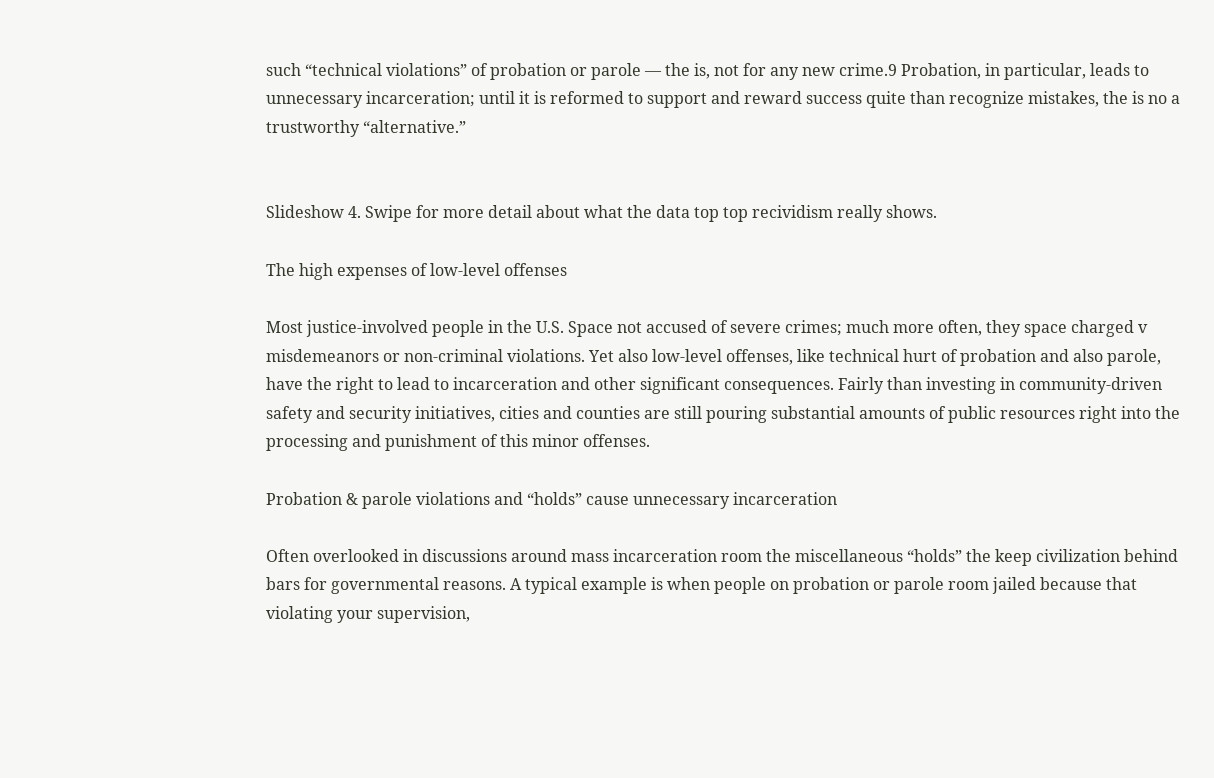such “technical violations” of probation or parole — the is, not for any new crime.9 Probation, in particular, leads to unnecessary incarceration; until it is reformed to support and reward success quite than recognize mistakes, the is no a trustworthy “alternative.”


Slideshow 4. Swipe for more detail about what the data top top recividism really shows.

The high expenses of low-level offenses

Most justice-involved people in the U.S. Space not accused of severe crimes; much more often, they space charged v misdemeanors or non-criminal violations. Yet also low-level offenses, like technical hurt of probation and also parole, have the right to lead to incarceration and other significant consequences. Fairly than investing in community-driven safety and security initiatives, cities and counties are still pouring substantial amounts of public resources right into the processing and punishment of this minor offenses.

Probation & parole violations and “holds” cause unnecessary incarceration

Often overlooked in discussions around mass incarceration room the miscellaneous “holds” the keep civilization behind bars for governmental reasons. A typical example is when people on probation or parole room jailed because that violating your supervision,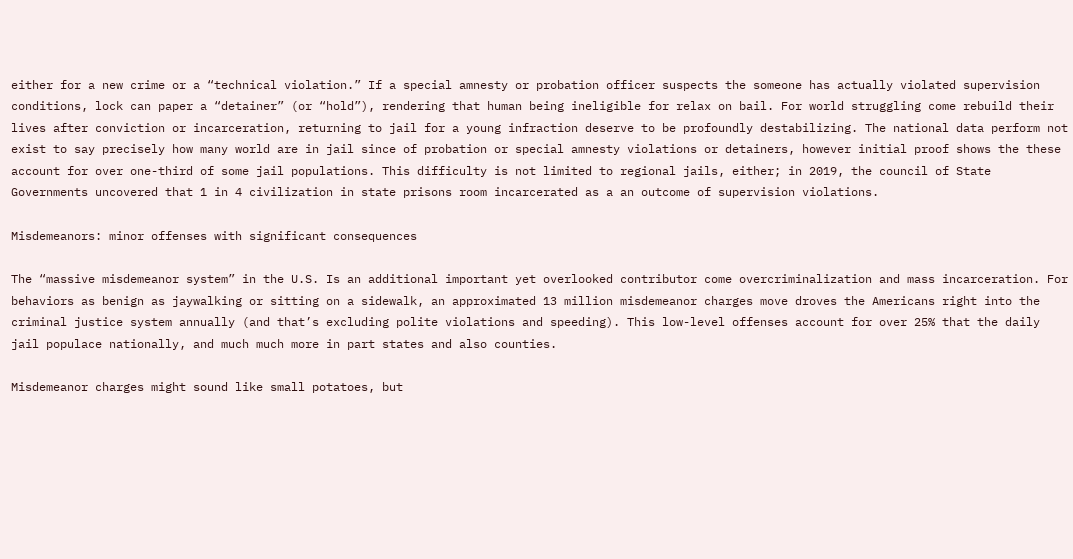either for a new crime or a “technical violation.” If a special amnesty or probation officer suspects the someone has actually violated supervision conditions, lock can paper a “detainer” (or “hold”), rendering that human being ineligible for relax on bail. For world struggling come rebuild their lives after conviction or incarceration, returning to jail for a young infraction deserve to be profoundly destabilizing. The national data perform not exist to say precisely how many world are in jail since of probation or special amnesty violations or detainers, however initial proof shows the these account for over one-third of some jail populations. This difficulty is not limited to regional jails, either; in 2019, the council of State Governments uncovered that 1 in 4 civilization in state prisons room incarcerated as a an outcome of supervision violations.

Misdemeanors: minor offenses with significant consequences

The “massive misdemeanor system” in the U.S. Is an additional important yet overlooked contributor come overcriminalization and mass incarceration. For behaviors as benign as jaywalking or sitting on a sidewalk, an approximated 13 million misdemeanor charges move droves the Americans right into the criminal justice system annually (and that’s excluding polite violations and speeding). This low-level offenses account for over 25% that the daily jail populace nationally, and much much more in part states and also counties.

Misdemeanor charges might sound like small potatoes, but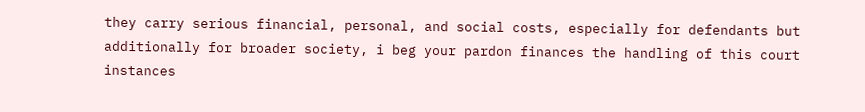they carry serious financial, personal, and social costs, especially for defendants but additionally for broader society, i beg your pardon finances the handling of this court instances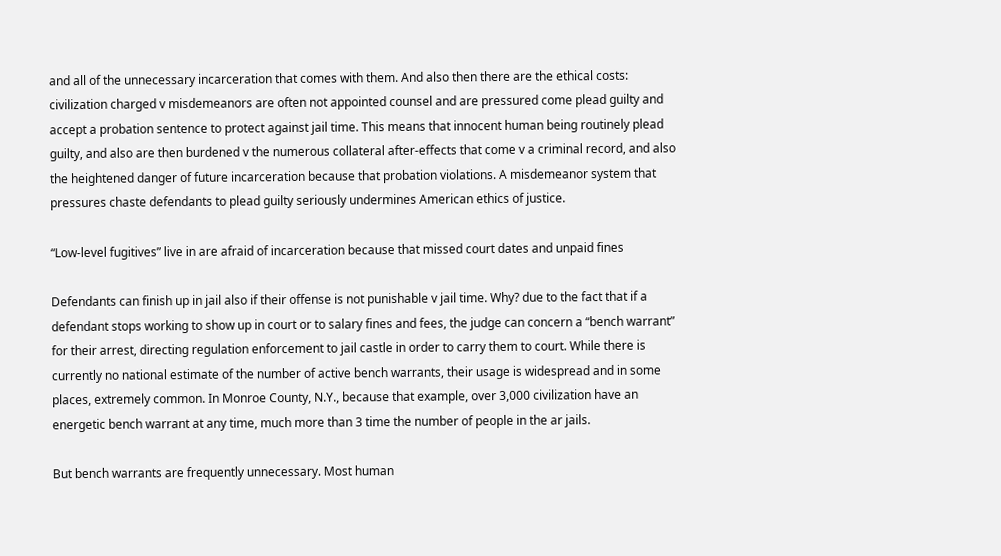and all of the unnecessary incarceration that comes with them. And also then there are the ethical costs: civilization charged v misdemeanors are often not appointed counsel and are pressured come plead guilty and accept a probation sentence to protect against jail time. This means that innocent human being routinely plead guilty, and also are then burdened v the numerous collateral after-effects that come v a criminal record, and also the heightened danger of future incarceration because that probation violations. A misdemeanor system that pressures chaste defendants to plead guilty seriously undermines American ethics of justice.

“Low-level fugitives” live in are afraid of incarceration because that missed court dates and unpaid fines

Defendants can finish up in jail also if their offense is not punishable v jail time. Why? due to the fact that if a defendant stops working to show up in court or to salary fines and fees, the judge can concern a “bench warrant” for their arrest, directing regulation enforcement to jail castle in order to carry them to court. While there is currently no national estimate of the number of active bench warrants, their usage is widespread and in some places, extremely common. In Monroe County, N.Y., because that example, over 3,000 civilization have an energetic bench warrant at any time, much more than 3 time the number of people in the ar jails.

But bench warrants are frequently unnecessary. Most human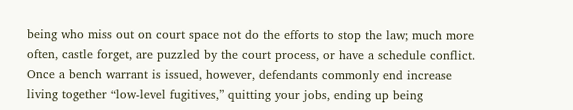being who miss out on court space not do the efforts to stop the law; much more often, castle forget, are puzzled by the court process, or have a schedule conflict. Once a bench warrant is issued, however, defendants commonly end increase living together “low-level fugitives,” quitting your jobs, ending up being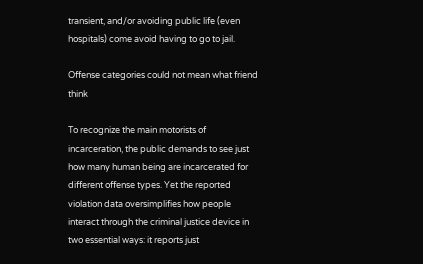transient, and/or avoiding public life (even hospitals) come avoid having to go to jail.

Offense categories could not mean what friend think

To recognize the main motorists of incarceration, the public demands to see just how many human being are incarcerated for different offense types. Yet the reported violation data oversimplifies how people interact through the criminal justice device in two essential ways: it reports just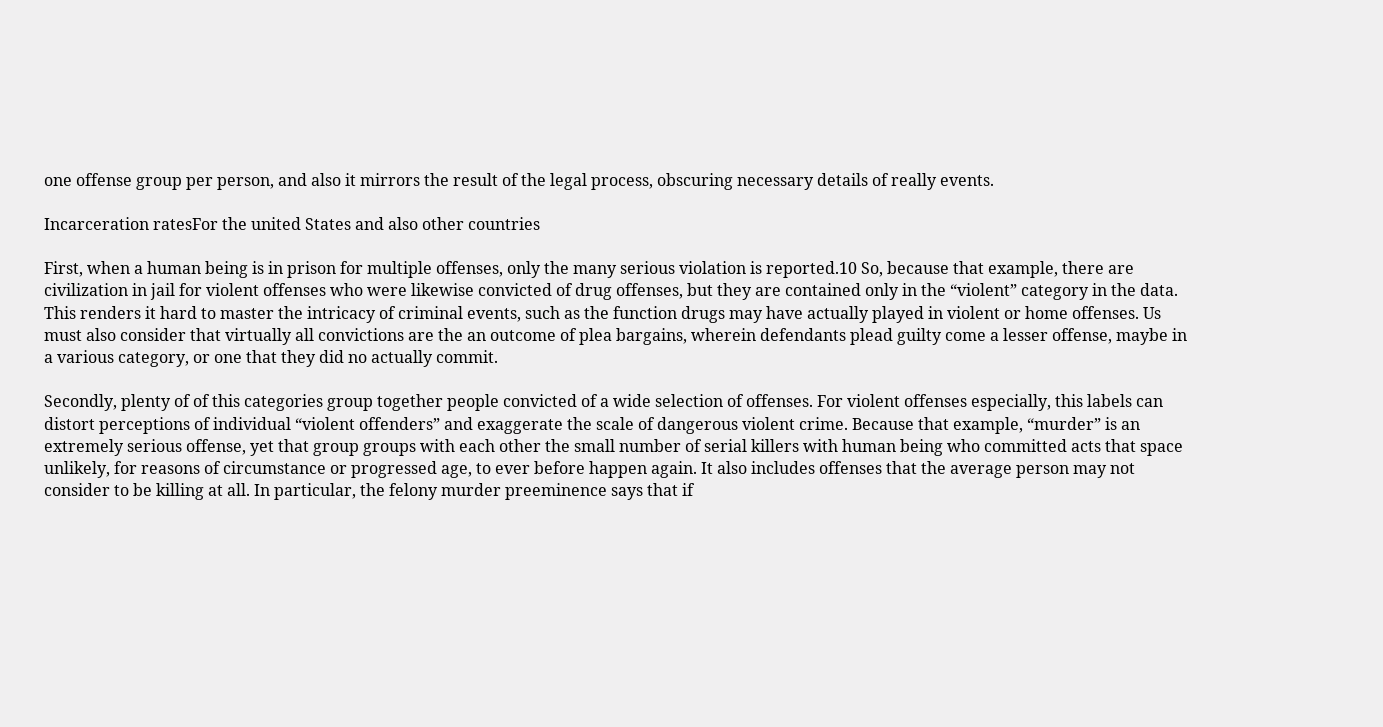one offense group per person, and also it mirrors the result of the legal process, obscuring necessary details of really events.

Incarceration ratesFor the united States and also other countries

First, when a human being is in prison for multiple offenses, only the many serious violation is reported.10 So, because that example, there are civilization in jail for violent offenses who were likewise convicted of drug offenses, but they are contained only in the “violent” category in the data. This renders it hard to master the intricacy of criminal events, such as the function drugs may have actually played in violent or home offenses. Us must also consider that virtually all convictions are the an outcome of plea bargains, wherein defendants plead guilty come a lesser offense, maybe in a various category, or one that they did no actually commit.

Secondly, plenty of of this categories group together people convicted of a wide selection of offenses. For violent offenses especially, this labels can distort perceptions of individual “violent offenders” and exaggerate the scale of dangerous violent crime. Because that example, “murder” is an extremely serious offense, yet that group groups with each other the small number of serial killers with human being who committed acts that space unlikely, for reasons of circumstance or progressed age, to ever before happen again. It also includes offenses that the average person may not consider to be killing at all. In particular, the felony murder preeminence says that if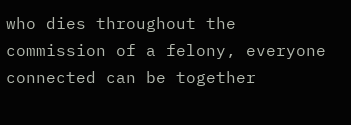who dies throughout the commission of a felony, everyone connected can be together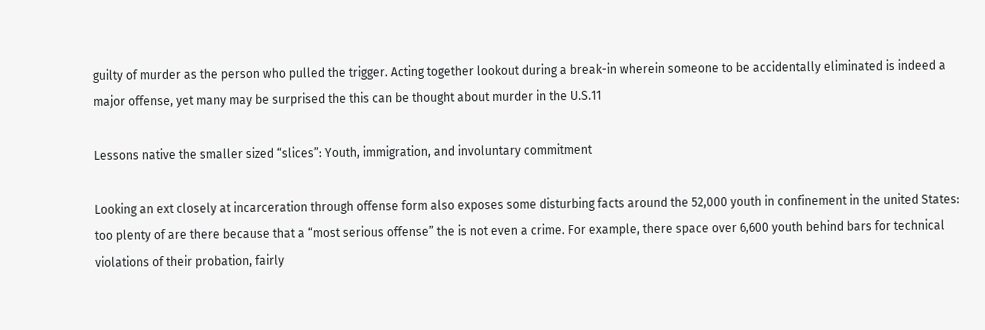guilty of murder as the person who pulled the trigger. Acting together lookout during a break-in wherein someone to be accidentally eliminated is indeed a major offense, yet many may be surprised the this can be thought about murder in the U.S.11

Lessons native the smaller sized “slices”: Youth, immigration, and involuntary commitment

Looking an ext closely at incarceration through offense form also exposes some disturbing facts around the 52,000 youth in confinement in the united States: too plenty of are there because that a “most serious offense” the is not even a crime. For example, there space over 6,600 youth behind bars for technical violations of their probation, fairly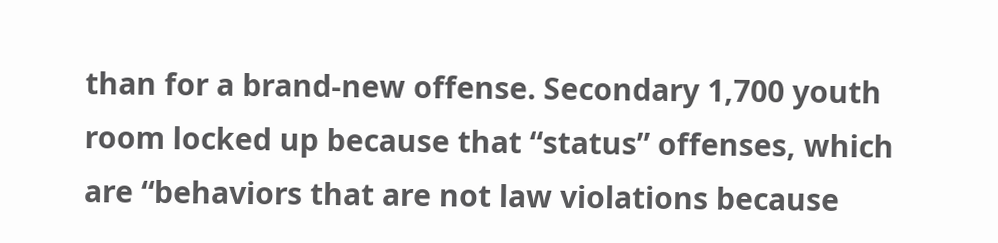than for a brand-new offense. Secondary 1,700 youth room locked up because that “status” offenses, which are “behaviors that are not law violations because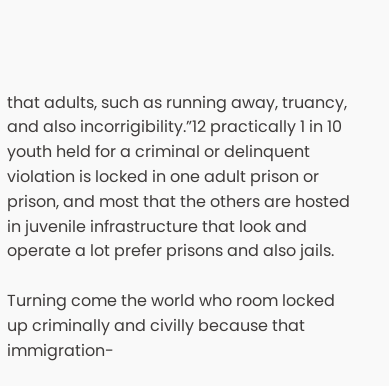that adults, such as running away, truancy, and also incorrigibility.”12 practically 1 in 10 youth held for a criminal or delinquent violation is locked in one adult prison or prison, and most that the others are hosted in juvenile infrastructure that look and operate a lot prefer prisons and also jails.

Turning come the world who room locked up criminally and civilly because that immigration-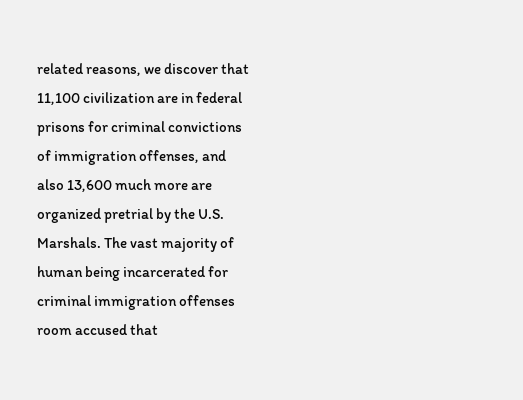related reasons, we discover that 11,100 civilization are in federal prisons for criminal convictions of immigration offenses, and also 13,600 much more are organized pretrial by the U.S. Marshals. The vast majority of human being incarcerated for criminal immigration offenses room accused that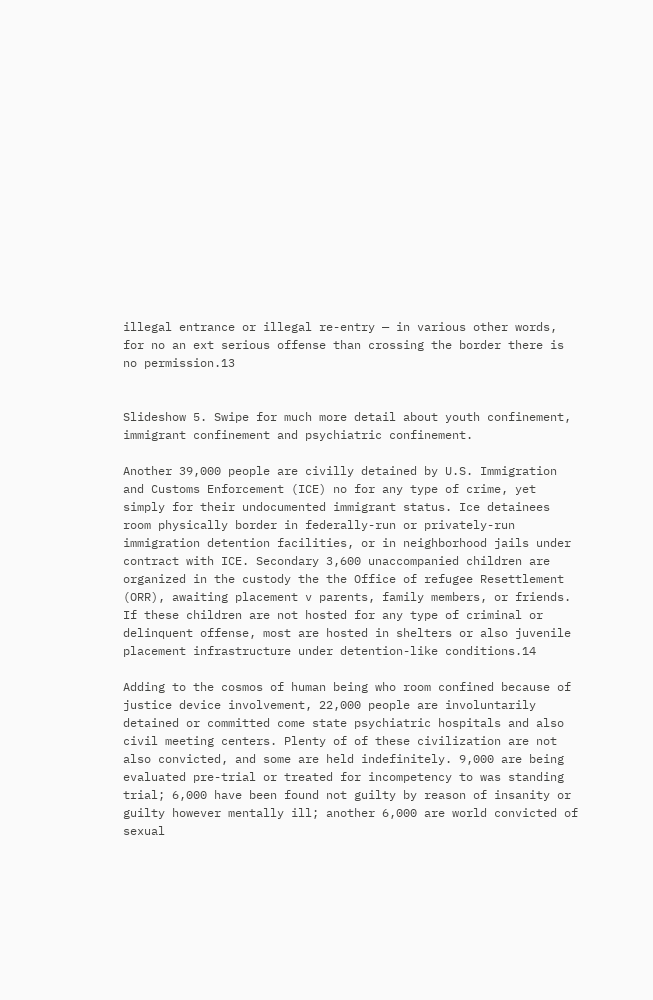illegal entrance or illegal re-entry — in various other words, for no an ext serious offense than crossing the border there is no permission.13


Slideshow 5. Swipe for much more detail about youth confinement, immigrant confinement and psychiatric confinement.

Another 39,000 people are civilly detained by U.S. Immigration and Customs Enforcement (ICE) no for any type of crime, yet simply for their undocumented immigrant status. Ice detainees room physically border in federally-run or privately-run immigration detention facilities, or in neighborhood jails under contract with ICE. Secondary 3,600 unaccompanied children are organized in the custody the the Office of refugee Resettlement (ORR), awaiting placement v parents, family members, or friends. If these children are not hosted for any type of criminal or delinquent offense, most are hosted in shelters or also juvenile placement infrastructure under detention-like conditions.14

Adding to the cosmos of human being who room confined because of justice device involvement, 22,000 people are involuntarily detained or committed come state psychiatric hospitals and also civil meeting centers. Plenty of of these civilization are not also convicted, and some are held indefinitely. 9,000 are being evaluated pre-trial or treated for incompetency to was standing trial; 6,000 have been found not guilty by reason of insanity or guilty however mentally ill; another 6,000 are world convicted of sexual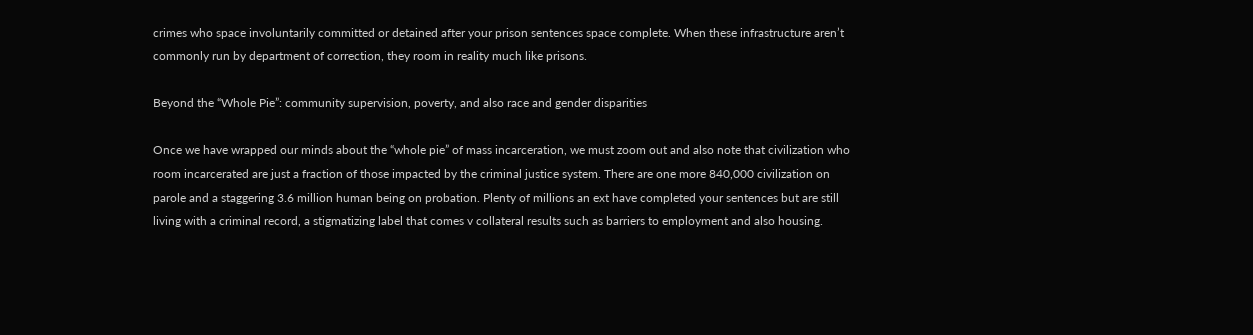crimes who space involuntarily committed or detained after your prison sentences space complete. When these infrastructure aren’t commonly run by department of correction, they room in reality much like prisons.

Beyond the “Whole Pie”: community supervision, poverty, and also race and gender disparities

Once we have wrapped our minds about the “whole pie” of mass incarceration, we must zoom out and also note that civilization who room incarcerated are just a fraction of those impacted by the criminal justice system. There are one more 840,000 civilization on parole and a staggering 3.6 million human being on probation. Plenty of millions an ext have completed your sentences but are still living with a criminal record, a stigmatizing label that comes v collateral results such as barriers to employment and also housing.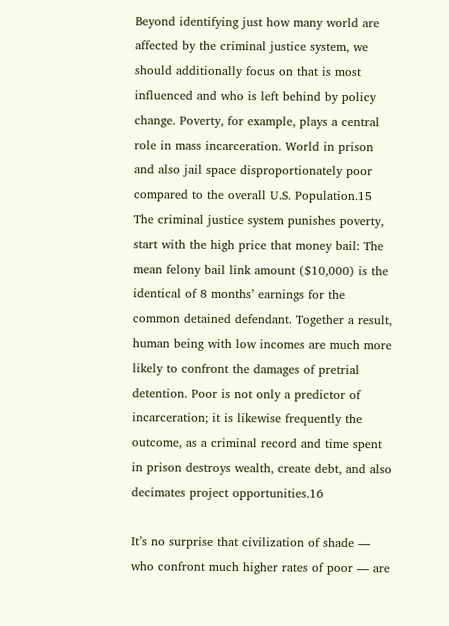Beyond identifying just how many world are affected by the criminal justice system, we should additionally focus on that is most influenced and who is left behind by policy change. Poverty, for example, plays a central role in mass incarceration. World in prison and also jail space disproportionately poor compared to the overall U.S. Population.15 The criminal justice system punishes poverty, start with the high price that money bail: The mean felony bail link amount ($10,000) is the identical of 8 months’ earnings for the common detained defendant. Together a result, human being with low incomes are much more likely to confront the damages of pretrial detention. Poor is not only a predictor of incarceration; it is likewise frequently the outcome, as a criminal record and time spent in prison destroys wealth, create debt, and also decimates project opportunities.16

It’s no surprise that civilization of shade — who confront much higher rates of poor — are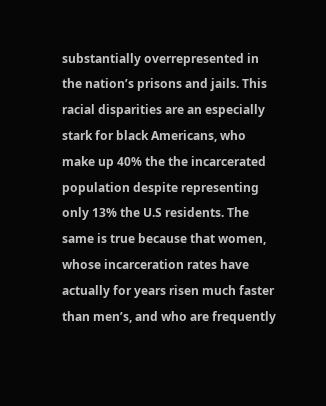substantially overrepresented in the nation’s prisons and jails. This racial disparities are an especially stark for black Americans, who make up 40% the the incarcerated population despite representing only 13% the U.S residents. The same is true because that women, whose incarceration rates have actually for years risen much faster than men’s, and who are frequently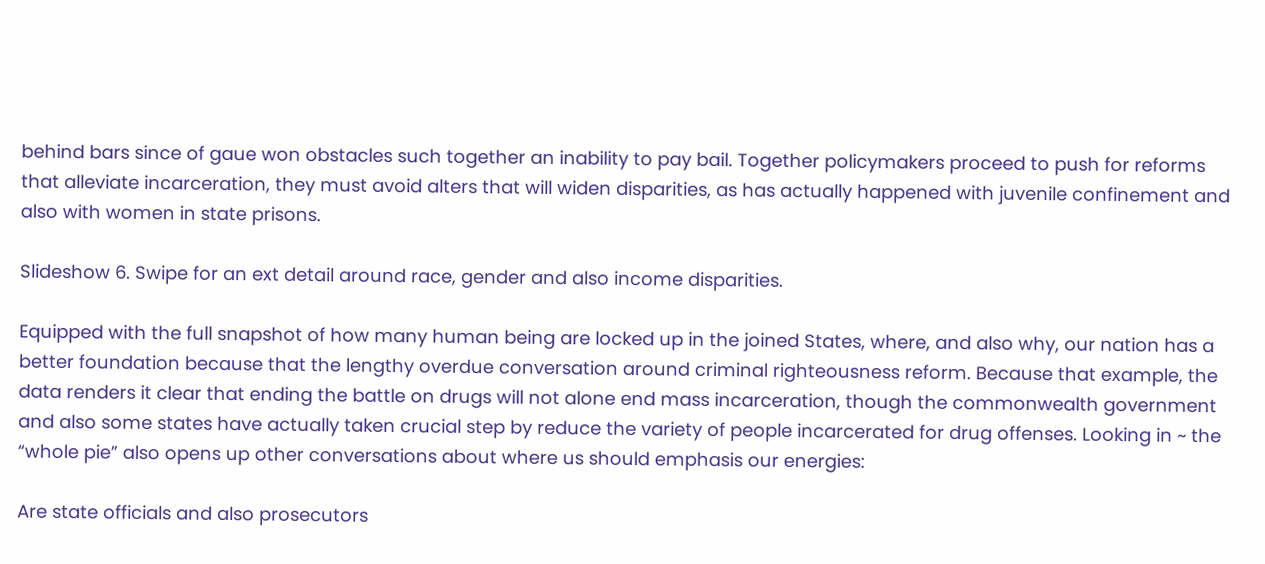behind bars since of gaue won obstacles such together an inability to pay bail. Together policymakers proceed to push for reforms that alleviate incarceration, they must avoid alters that will widen disparities, as has actually happened with juvenile confinement and also with women in state prisons.

Slideshow 6. Swipe for an ext detail around race, gender and also income disparities.

Equipped with the full snapshot of how many human being are locked up in the joined States, where, and also why, our nation has a better foundation because that the lengthy overdue conversation around criminal righteousness reform. Because that example, the data renders it clear that ending the battle on drugs will not alone end mass incarceration, though the commonwealth government and also some states have actually taken crucial step by reduce the variety of people incarcerated for drug offenses. Looking in ~ the “whole pie” also opens up other conversations about where us should emphasis our energies:

Are state officials and also prosecutors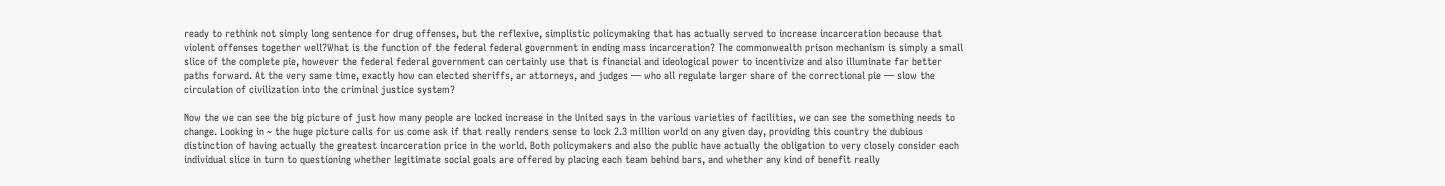ready to rethink not simply long sentence for drug offenses, but the reflexive, simplistic policymaking that has actually served to increase incarceration because that violent offenses together well?What is the function of the federal federal government in ending mass incarceration? The commonwealth prison mechanism is simply a small slice of the complete pie, however the federal federal government can certainly use that is financial and ideological power to incentivize and also illuminate far better paths forward. At the very same time, exactly how can elected sheriffs, ar attorneys, and judges — who all regulate larger share of the correctional pie — slow the circulation of civilization into the criminal justice system?

Now the we can see the big picture of just how many people are locked increase in the United says in the various varieties of facilities, we can see the something needs to change. Looking in ~ the huge picture calls for us come ask if that really renders sense to lock 2.3 million world on any given day, providing this country the dubious distinction of having actually the greatest incarceration price in the world. Both policymakers and also the public have actually the obligation to very closely consider each individual slice in turn to questioning whether legitimate social goals are offered by placing each team behind bars, and whether any kind of benefit really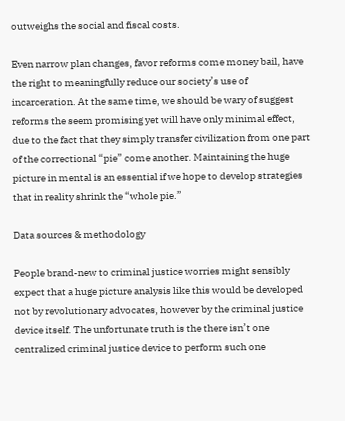outweighs the social and fiscal costs.

Even narrow plan changes, favor reforms come money bail, have the right to meaningfully reduce our society’s use of incarceration. At the same time, we should be wary of suggest reforms the seem promising yet will have only minimal effect, due to the fact that they simply transfer civilization from one part of the correctional “pie” come another. Maintaining the huge picture in mental is an essential if we hope to develop strategies that in reality shrink the “whole pie.”

Data sources & methodology

People brand-new to criminal justice worries might sensibly expect that a huge picture analysis like this would be developed not by revolutionary advocates, however by the criminal justice device itself. The unfortunate truth is the there isn’t one centralized criminal justice device to perform such one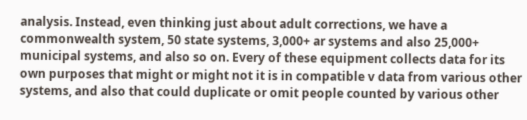analysis. Instead, even thinking just about adult corrections, we have a commonwealth system, 50 state systems, 3,000+ ar systems and also 25,000+ municipal systems, and also so on. Every of these equipment collects data for its own purposes that might or might not it is in compatible v data from various other systems, and also that could duplicate or omit people counted by various other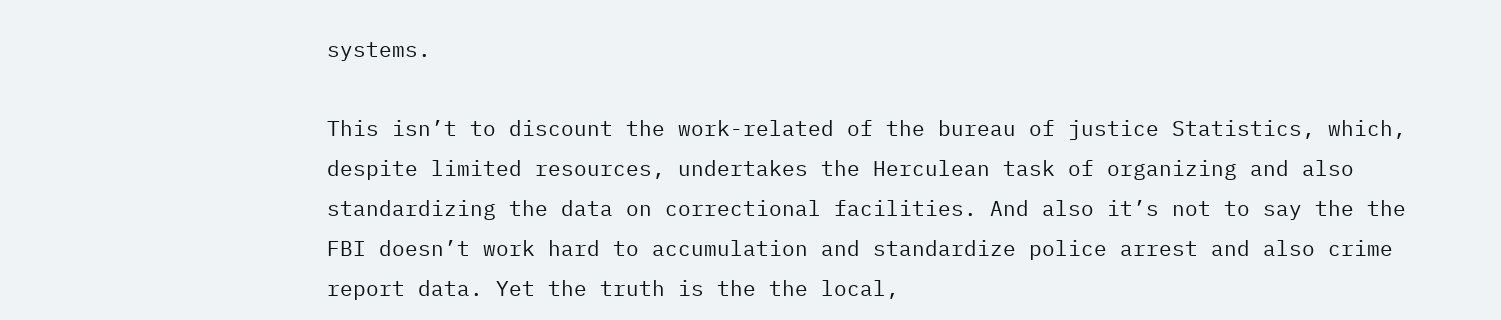systems.

This isn’t to discount the work-related of the bureau of justice Statistics, which, despite limited resources, undertakes the Herculean task of organizing and also standardizing the data on correctional facilities. And also it’s not to say the the FBI doesn’t work hard to accumulation and standardize police arrest and also crime report data. Yet the truth is the the local,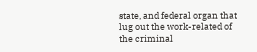state, and federal organ that lug out the work-related of the criminal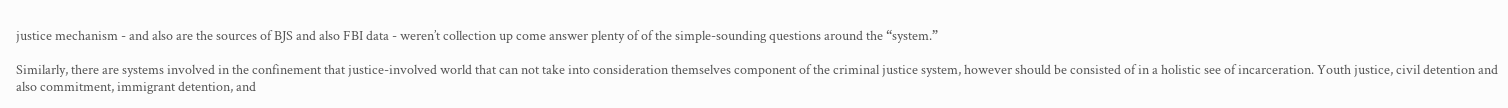justice mechanism - and also are the sources of BJS and also FBI data - weren’t collection up come answer plenty of of the simple-sounding questions around the “system.”

Similarly, there are systems involved in the confinement that justice-involved world that can not take into consideration themselves component of the criminal justice system, however should be consisted of in a holistic see of incarceration. Youth justice, civil detention and also commitment, immigrant detention, and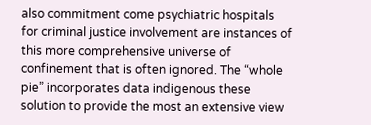also commitment come psychiatric hospitals for criminal justice involvement are instances of this more comprehensive universe of confinement that is often ignored. The “whole pie” incorporates data indigenous these solution to provide the most an extensive view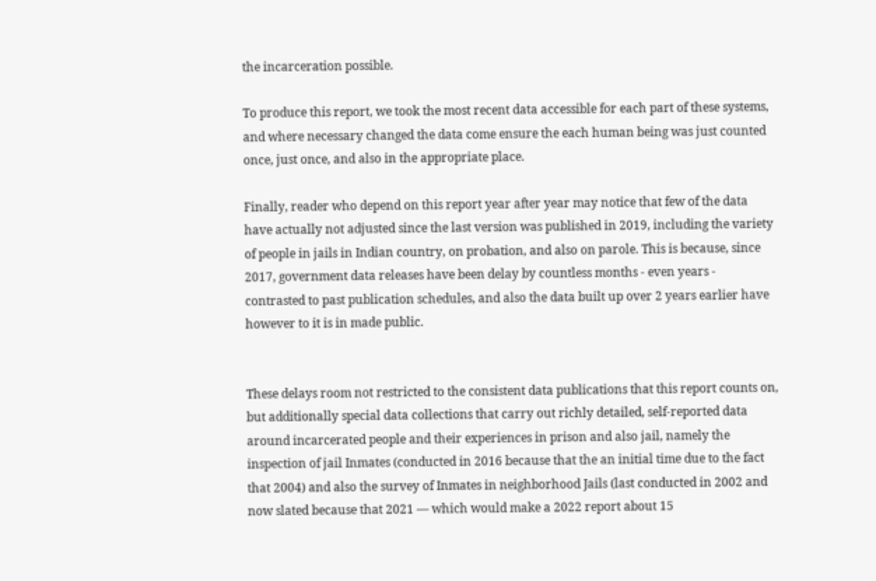the incarceration possible.

To produce this report, we took the most recent data accessible for each part of these systems, and where necessary changed the data come ensure the each human being was just counted once, just once, and also in the appropriate place.

Finally, reader who depend on this report year after year may notice that few of the data have actually not adjusted since the last version was published in 2019, including the variety of people in jails in Indian country, on probation, and also on parole. This is because, since 2017, government data releases have been delay by countless months - even years - contrasted to past publication schedules, and also the data built up over 2 years earlier have however to it is in made public.


These delays room not restricted to the consistent data publications that this report counts on, but additionally special data collections that carry out richly detailed, self-reported data around incarcerated people and their experiences in prison and also jail, namely the inspection of jail Inmates (conducted in 2016 because that the an initial time due to the fact that 2004) and also the survey of Inmates in neighborhood Jails (last conducted in 2002 and now slated because that 2021 — which would make a 2022 report about 15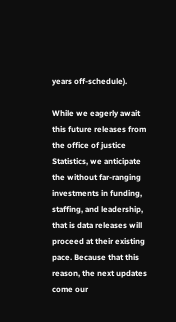years off-schedule).

While we eagerly await this future releases from the office of justice Statistics, we anticipate the without far-ranging investments in funding, staffing, and leadership, that is data releases will proceed at their existing pace. Because that this reason, the next updates come our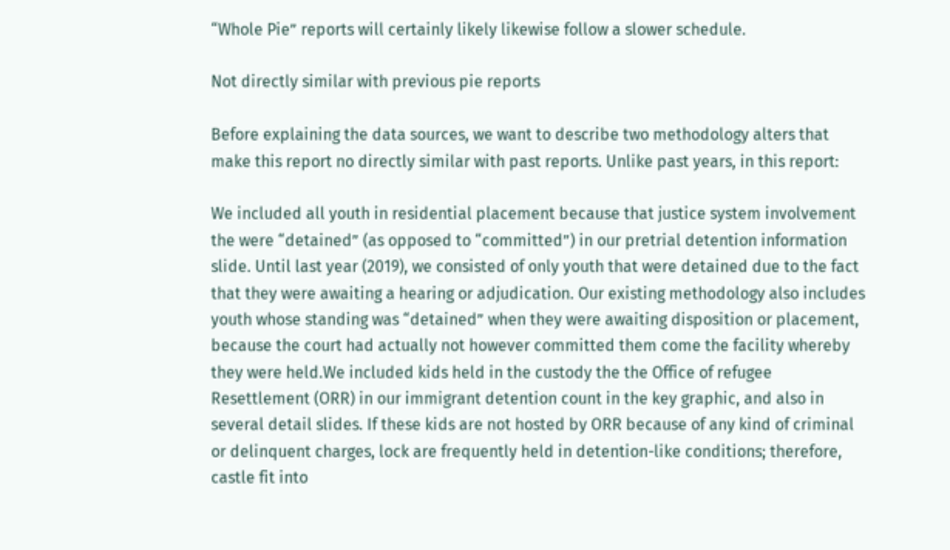“Whole Pie” reports will certainly likely likewise follow a slower schedule.

Not directly similar with previous pie reports

Before explaining the data sources, we want to describe two methodology alters that make this report no directly similar with past reports. Unlike past years, in this report:

We included all youth in residential placement because that justice system involvement the were “detained” (as opposed to “committed”) in our pretrial detention information slide. Until last year (2019), we consisted of only youth that were detained due to the fact that they were awaiting a hearing or adjudication. Our existing methodology also includes youth whose standing was “detained” when they were awaiting disposition or placement, because the court had actually not however committed them come the facility whereby they were held.We included kids held in the custody the the Office of refugee Resettlement (ORR) in our immigrant detention count in the key graphic, and also in several detail slides. If these kids are not hosted by ORR because of any kind of criminal or delinquent charges, lock are frequently held in detention-like conditions; therefore, castle fit into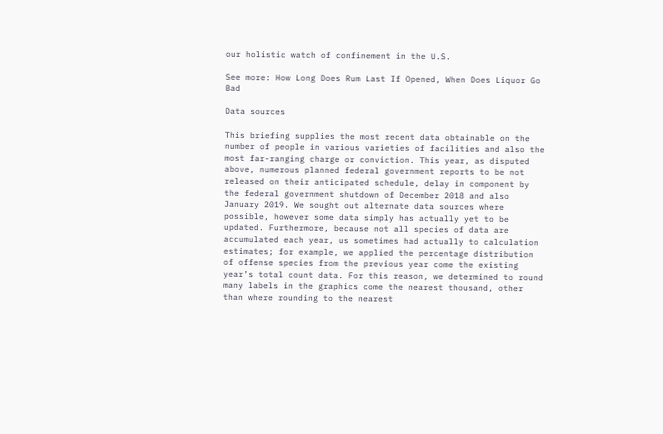our holistic watch of confinement in the U.S.

See more: How Long Does Rum Last If Opened, When Does Liquor Go Bad

Data sources

This briefing supplies the most recent data obtainable on the number of people in various varieties of facilities and also the most far-ranging charge or conviction. This year, as disputed above, numerous planned federal government reports to be not released on their anticipated schedule, delay in component by the federal government shutdown of December 2018 and also January 2019. We sought out alternate data sources where possible, however some data simply has actually yet to be updated. Furthermore, because not all species of data are accumulated each year, us sometimes had actually to calculation estimates; for example, we applied the percentage distribution of offense species from the previous year come the existing year’s total count data. For this reason, we determined to round many labels in the graphics come the nearest thousand, other than where rounding to the nearest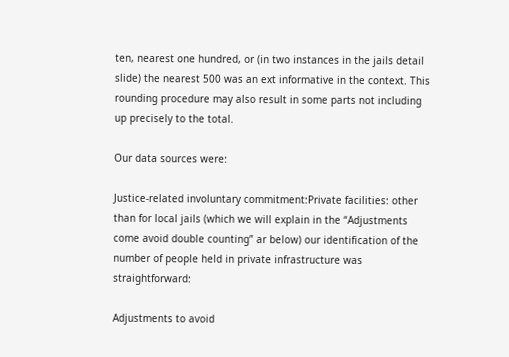ten, nearest one hundred, or (in two instances in the jails detail slide) the nearest 500 was an ext informative in the context. This rounding procedure may also result in some parts not including up precisely to the total.

Our data sources were:

Justice-related involuntary commitment:Private facilities: other than for local jails (which we will explain in the “Adjustments come avoid double counting” ar below) our identification of the number of people held in private infrastructure was straightforward:

Adjustments to avoid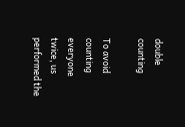double counting

To avoid counting everyone twice, us performed the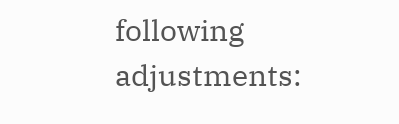following adjustments: